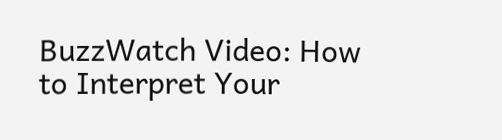BuzzWatch Video: How to Interpret Your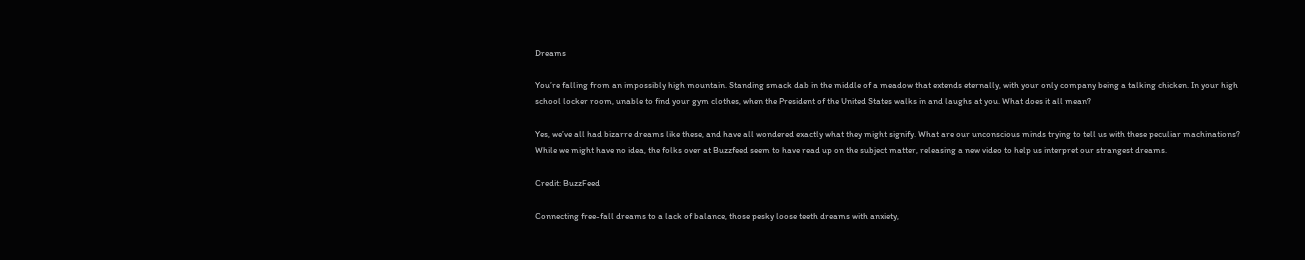Dreams

You’re falling from an impossibly high mountain. Standing smack dab in the middle of a meadow that extends eternally, with your only company being a talking chicken. In your high school locker room, unable to find your gym clothes, when the President of the United States walks in and laughs at you. What does it all mean?

Yes, we’ve all had bizarre dreams like these, and have all wondered exactly what they might signify. What are our unconscious minds trying to tell us with these peculiar machinations? While we might have no idea, the folks over at Buzzfeed seem to have read up on the subject matter, releasing a new video to help us interpret our strangest dreams.

Credit: BuzzFeed

Connecting free-fall dreams to a lack of balance, those pesky loose teeth dreams with anxiety,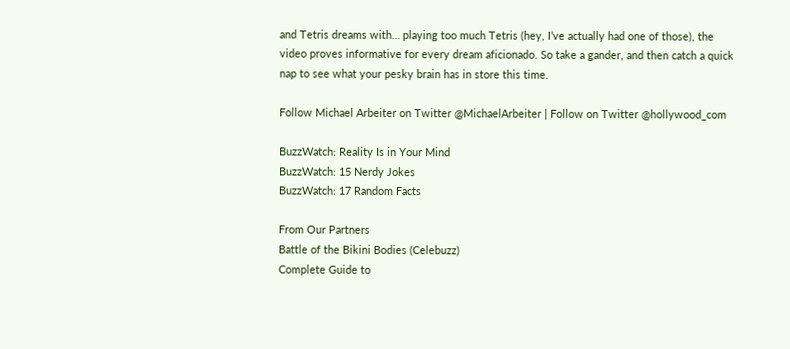and Tetris dreams with… playing too much Tetris (hey, I’ve actually had one of those), the video proves informative for every dream aficionado. So take a gander, and then catch a quick nap to see what your pesky brain has in store this time.

Follow Michael Arbeiter on Twitter @MichaelArbeiter | Follow on Twitter @hollywood_com

BuzzWatch: Reality Is in Your Mind
BuzzWatch: 15 Nerdy Jokes
BuzzWatch: 17 Random Facts

From Our Partners
Battle of the Bikini Bodies (Celebuzz)
Complete Guide to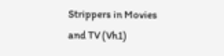Strippers in Movies and TV (Vh1)